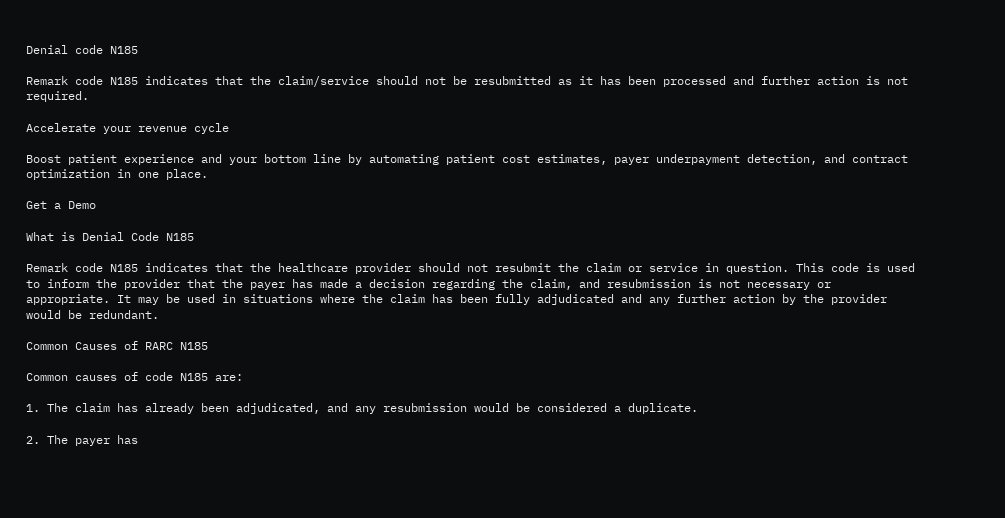Denial code N185

Remark code N185 indicates that the claim/service should not be resubmitted as it has been processed and further action is not required.

Accelerate your revenue cycle

Boost patient experience and your bottom line by automating patient cost estimates, payer underpayment detection, and contract optimization in one place.

Get a Demo

What is Denial Code N185

Remark code N185 indicates that the healthcare provider should not resubmit the claim or service in question. This code is used to inform the provider that the payer has made a decision regarding the claim, and resubmission is not necessary or appropriate. It may be used in situations where the claim has been fully adjudicated and any further action by the provider would be redundant.

Common Causes of RARC N185

Common causes of code N185 are:

1. The claim has already been adjudicated, and any resubmission would be considered a duplicate.

2. The payer has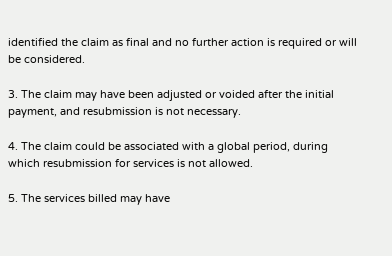identified the claim as final and no further action is required or will be considered.

3. The claim may have been adjusted or voided after the initial payment, and resubmission is not necessary.

4. The claim could be associated with a global period, during which resubmission for services is not allowed.

5. The services billed may have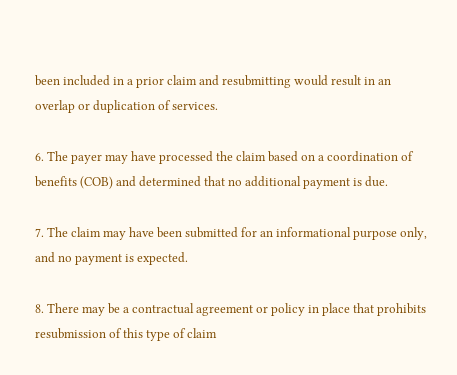been included in a prior claim and resubmitting would result in an overlap or duplication of services.

6. The payer may have processed the claim based on a coordination of benefits (COB) and determined that no additional payment is due.

7. The claim may have been submitted for an informational purpose only, and no payment is expected.

8. There may be a contractual agreement or policy in place that prohibits resubmission of this type of claim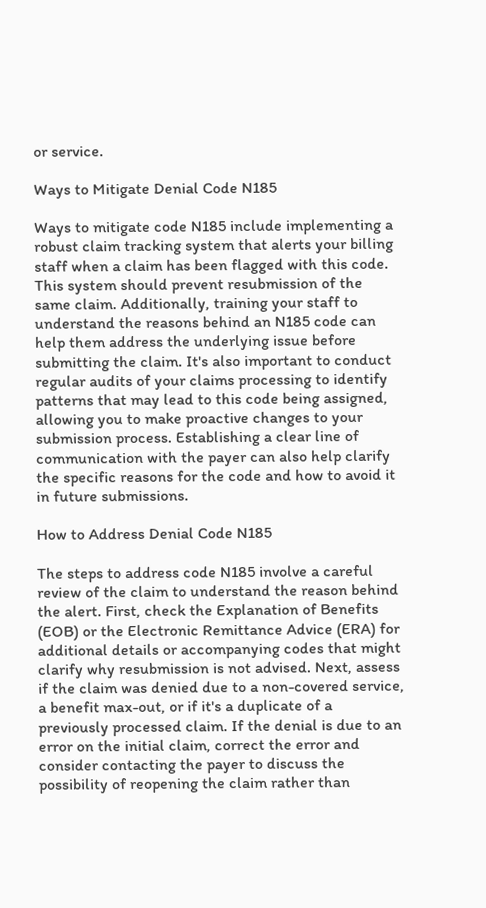or service.

Ways to Mitigate Denial Code N185

Ways to mitigate code N185 include implementing a robust claim tracking system that alerts your billing staff when a claim has been flagged with this code. This system should prevent resubmission of the same claim. Additionally, training your staff to understand the reasons behind an N185 code can help them address the underlying issue before submitting the claim. It's also important to conduct regular audits of your claims processing to identify patterns that may lead to this code being assigned, allowing you to make proactive changes to your submission process. Establishing a clear line of communication with the payer can also help clarify the specific reasons for the code and how to avoid it in future submissions.

How to Address Denial Code N185

The steps to address code N185 involve a careful review of the claim to understand the reason behind the alert. First, check the Explanation of Benefits (EOB) or the Electronic Remittance Advice (ERA) for additional details or accompanying codes that might clarify why resubmission is not advised. Next, assess if the claim was denied due to a non-covered service, a benefit max-out, or if it's a duplicate of a previously processed claim. If the denial is due to an error on the initial claim, correct the error and consider contacting the payer to discuss the possibility of reopening the claim rather than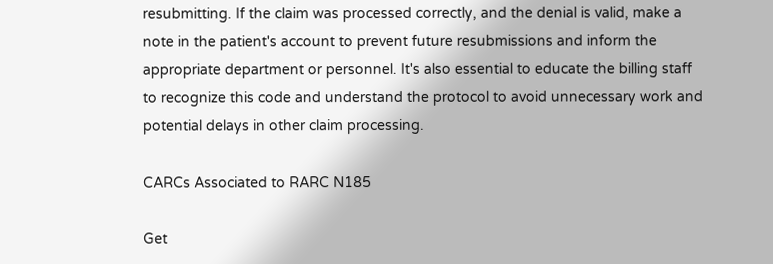resubmitting. If the claim was processed correctly, and the denial is valid, make a note in the patient's account to prevent future resubmissions and inform the appropriate department or personnel. It's also essential to educate the billing staff to recognize this code and understand the protocol to avoid unnecessary work and potential delays in other claim processing.

CARCs Associated to RARC N185

Get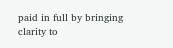paid in full by bringing clarity to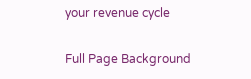your revenue cycle

Full Page Background